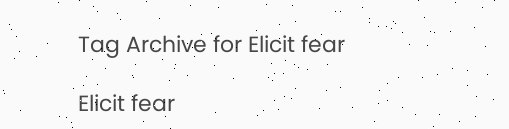Tag Archive for Elicit fear

Elicit fear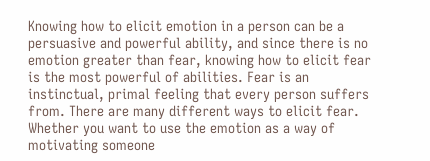Knowing how to elicit emotion in a person can be a persuasive and powerful ability, and since there is no emotion greater than fear, knowing how to elicit fear is the most powerful of abilities. Fear is an instinctual, primal feeling that every person suffers from. There are many different ways to elicit fear. Whether you want to use the emotion as a way of motivating someone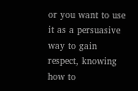or you want to use it as a persuasive way to gain respect, knowing how to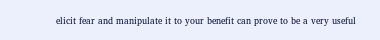elicit fear and manipulate it to your benefit can prove to be a very useful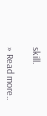skill.

» Read more..